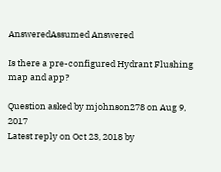AnsweredAssumed Answered

Is there a pre-configured Hydrant Flushing map and app?

Question asked by mjohnson278 on Aug 9, 2017
Latest reply on Oct 23, 2018 by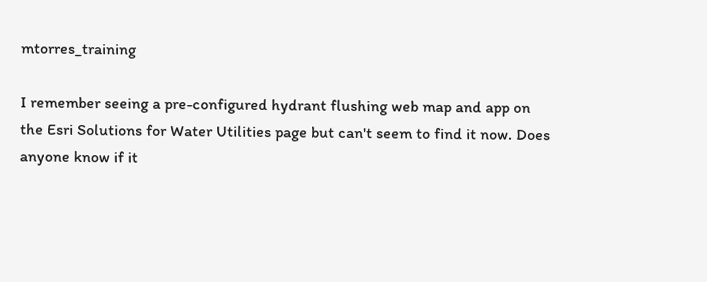mtorres_training

I remember seeing a pre-configured hydrant flushing web map and app on the Esri Solutions for Water Utilities page but can't seem to find it now. Does anyone know if it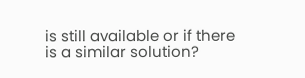is still available or if there is a similar solution?